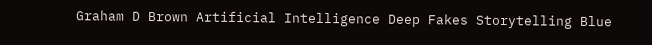Graham D Brown Artificial Intelligence Deep Fakes Storytelling Blue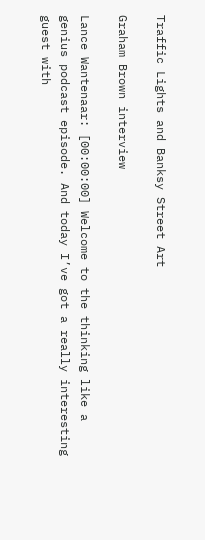Traffic Lights and Banksy Street Art

Graham Brown interview

Lance Wantenaar: [00:00:00] Welcome to the thinking like a genius podcast episode. And today I’ve got a really interesting guest with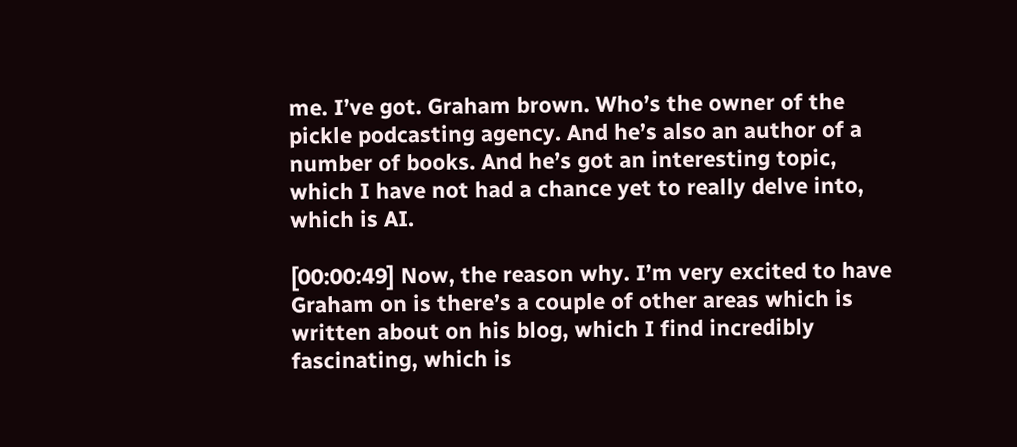me. I’ve got. Graham brown. Who’s the owner of the pickle podcasting agency. And he’s also an author of a number of books. And he’s got an interesting topic, which I have not had a chance yet to really delve into, which is AI.

[00:00:49] Now, the reason why. I’m very excited to have Graham on is there’s a couple of other areas which is written about on his blog, which I find incredibly fascinating, which is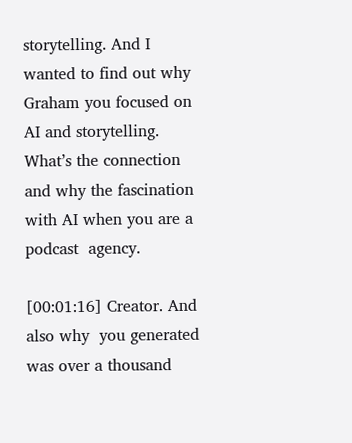storytelling. And I wanted to find out why Graham you focused on AI and storytelling. What’s the connection and why the fascination with AI when you are a podcast  agency.

[00:01:16] Creator. And also why  you generated was over a thousand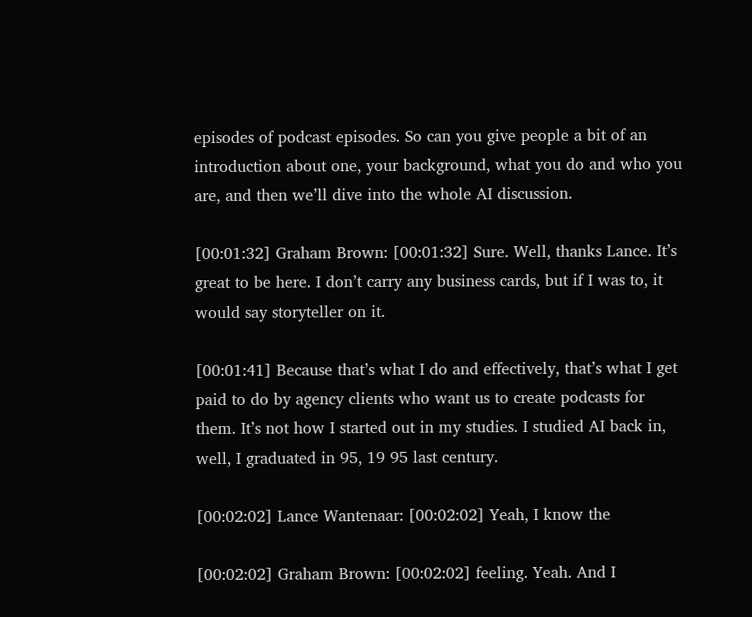episodes of podcast episodes. So can you give people a bit of an introduction about one, your background, what you do and who you are, and then we’ll dive into the whole AI discussion.

[00:01:32] Graham Brown: [00:01:32] Sure. Well, thanks Lance. It’s great to be here. I don’t carry any business cards, but if I was to, it would say storyteller on it.

[00:01:41] Because that’s what I do and effectively, that’s what I get paid to do by agency clients who want us to create podcasts for them. It’s not how I started out in my studies. I studied AI back in, well, I graduated in 95, 19 95 last century.

[00:02:02] Lance Wantenaar: [00:02:02] Yeah, I know the

[00:02:02] Graham Brown: [00:02:02] feeling. Yeah. And I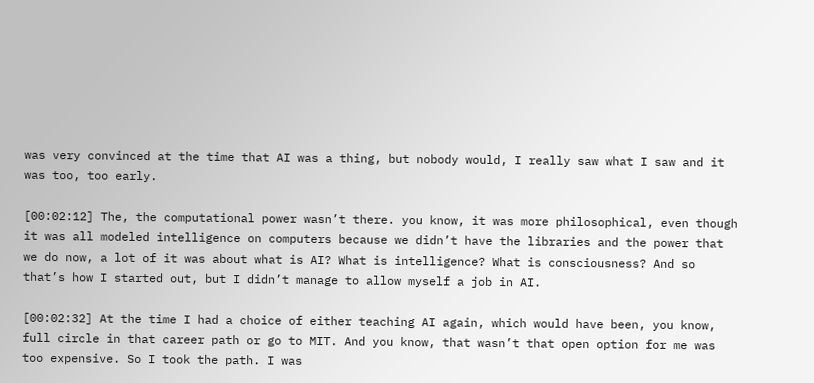was very convinced at the time that AI was a thing, but nobody would, I really saw what I saw and it was too, too early.

[00:02:12] The, the computational power wasn’t there. you know, it was more philosophical, even though it was all modeled intelligence on computers because we didn’t have the libraries and the power that we do now, a lot of it was about what is AI? What is intelligence? What is consciousness? And so that’s how I started out, but I didn’t manage to allow myself a job in AI.

[00:02:32] At the time I had a choice of either teaching AI again, which would have been, you know, full circle in that career path or go to MIT. And you know, that wasn’t that open option for me was too expensive. So I took the path. I was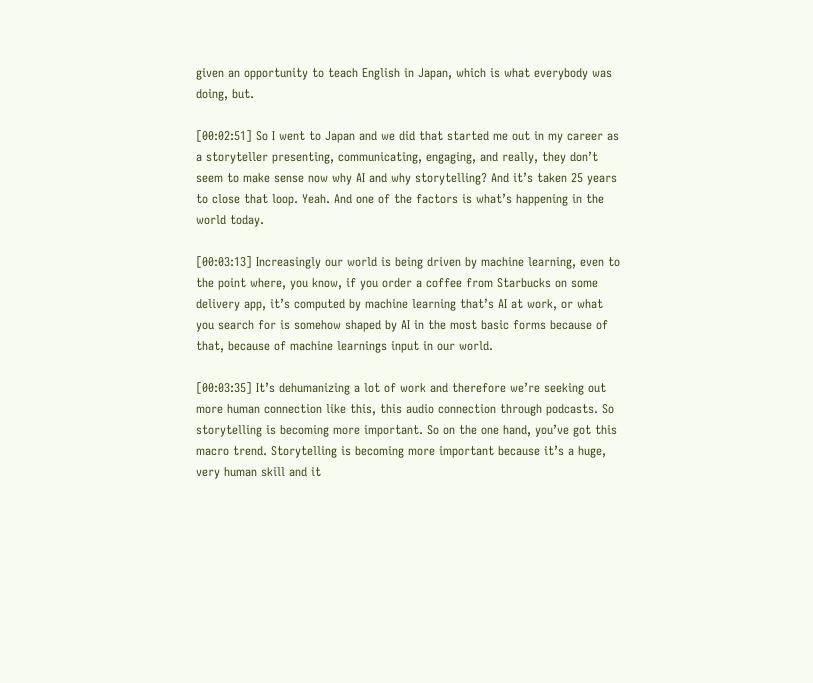given an opportunity to teach English in Japan, which is what everybody was doing, but.

[00:02:51] So I went to Japan and we did that started me out in my career as a storyteller presenting, communicating, engaging, and really, they don’t seem to make sense now why AI and why storytelling? And it’s taken 25 years to close that loop. Yeah. And one of the factors is what’s happening in the world today.

[00:03:13] Increasingly our world is being driven by machine learning, even to the point where, you know, if you order a coffee from Starbucks on some delivery app, it’s computed by machine learning that’s AI at work, or what you search for is somehow shaped by AI in the most basic forms because of that, because of machine learnings input in our world.

[00:03:35] It’s dehumanizing a lot of work and therefore we’re seeking out more human connection like this, this audio connection through podcasts. So storytelling is becoming more important. So on the one hand, you’ve got this macro trend. Storytelling is becoming more important because it’s a huge, very human skill and it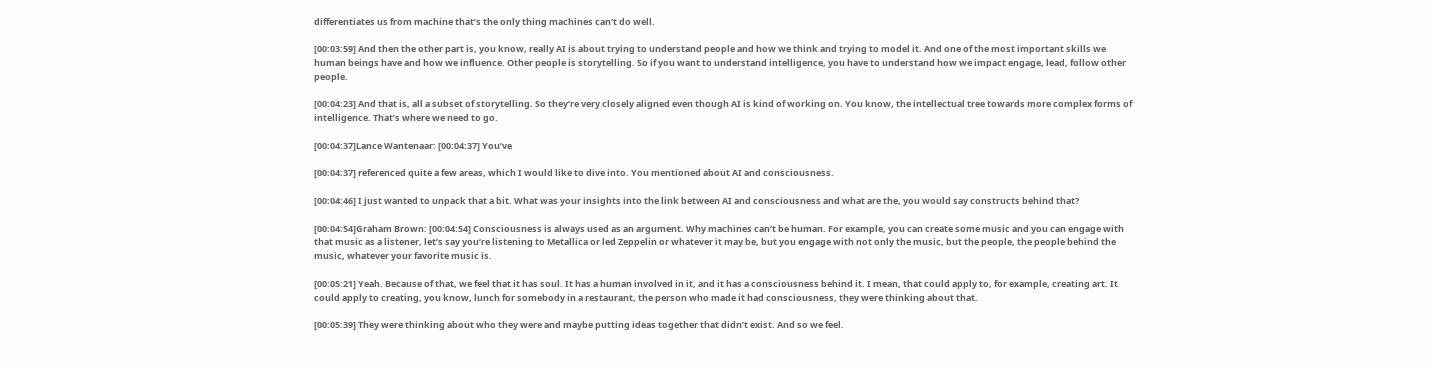differentiates us from machine that’s the only thing machines can’t do well.

[00:03:59] And then the other part is, you know, really AI is about trying to understand people and how we think and trying to model it. And one of the most important skills we human beings have and how we influence. Other people is storytelling. So if you want to understand intelligence, you have to understand how we impact engage, lead, follow other people.

[00:04:23] And that is, all a subset of storytelling. So they’re very closely aligned even though AI is kind of working on. You know, the intellectual tree towards more complex forms of intelligence. That’s where we need to go.

[00:04:37]Lance Wantenaar: [00:04:37] You’ve

[00:04:37] referenced quite a few areas, which I would like to dive into. You mentioned about AI and consciousness.

[00:04:46] I just wanted to unpack that a bit. What was your insights into the link between AI and consciousness and what are the, you would say constructs behind that?

[00:04:54]Graham Brown: [00:04:54] Consciousness is always used as an argument. Why machines can’t be human. For example, you can create some music and you can engage with that music as a listener, let’s say you’re listening to Metallica or led Zeppelin or whatever it may be, but you engage with not only the music, but the people, the people behind the music, whatever your favorite music is.

[00:05:21] Yeah. Because of that, we feel that it has soul. It has a human involved in it, and it has a consciousness behind it. I mean, that could apply to, for example, creating art. It could apply to creating, you know, lunch for somebody in a restaurant, the person who made it had consciousness, they were thinking about that.

[00:05:39] They were thinking about who they were and maybe putting ideas together that didn’t exist. And so we feel.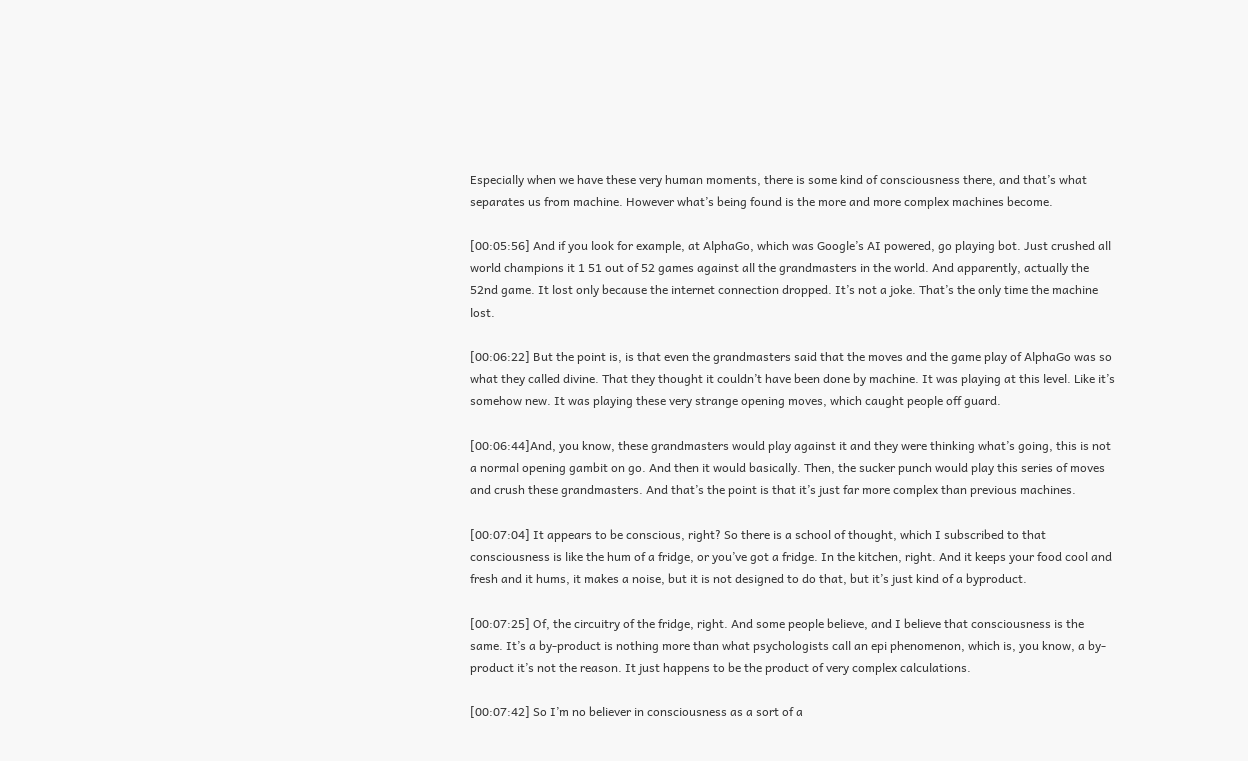Especially when we have these very human moments, there is some kind of consciousness there, and that’s what separates us from machine. However what’s being found is the more and more complex machines become.

[00:05:56] And if you look for example, at AlphaGo, which was Google’s AI powered, go playing bot. Just crushed all world champions it 1 51 out of 52 games against all the grandmasters in the world. And apparently, actually the 52nd game. It lost only because the internet connection dropped. It’s not a joke. That’s the only time the machine lost.

[00:06:22] But the point is, is that even the grandmasters said that the moves and the game play of AlphaGo was so what they called divine. That they thought it couldn’t have been done by machine. It was playing at this level. Like it’s somehow new. It was playing these very strange opening moves, which caught people off guard.

[00:06:44]And, you know, these grandmasters would play against it and they were thinking what’s going, this is not a normal opening gambit on go. And then it would basically. Then, the sucker punch would play this series of moves and crush these grandmasters. And that’s the point is that it’s just far more complex than previous machines.

[00:07:04] It appears to be conscious, right? So there is a school of thought, which I subscribed to that consciousness is like the hum of a fridge, or you’ve got a fridge. In the kitchen, right. And it keeps your food cool and fresh and it hums, it makes a noise, but it is not designed to do that, but it’s just kind of a byproduct.

[00:07:25] Of, the circuitry of the fridge, right. And some people believe, and I believe that consciousness is the same. It’s a by-product is nothing more than what psychologists call an epi phenomenon, which is, you know, a by-product it’s not the reason. It just happens to be the product of very complex calculations.

[00:07:42] So I’m no believer in consciousness as a sort of a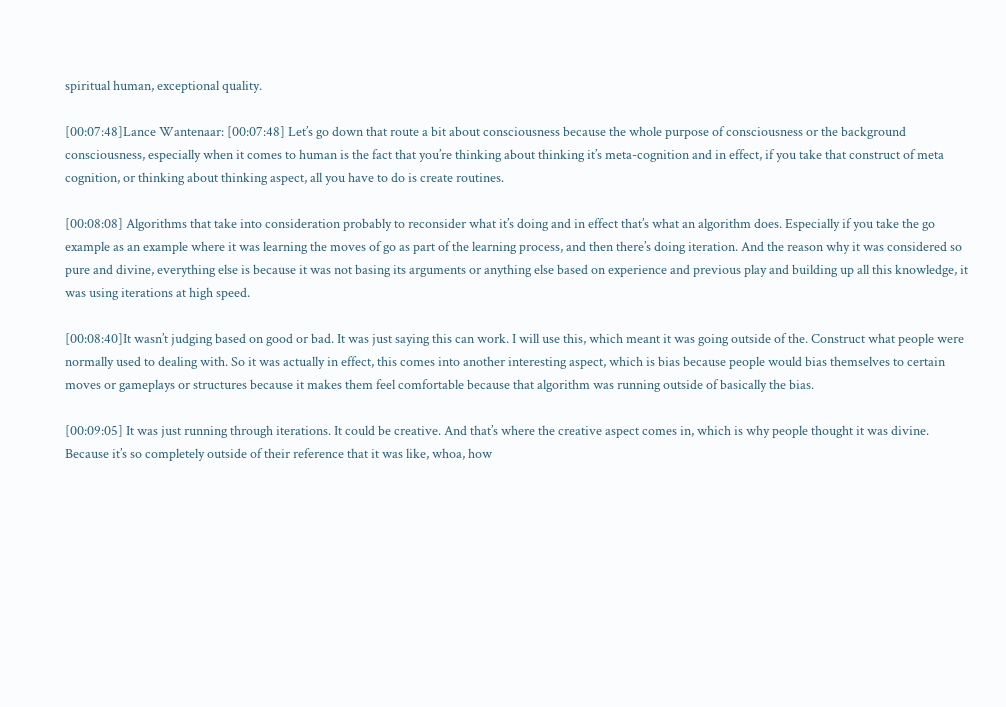spiritual human, exceptional quality.

[00:07:48]Lance Wantenaar: [00:07:48] Let’s go down that route a bit about consciousness because the whole purpose of consciousness or the background consciousness, especially when it comes to human is the fact that you’re thinking about thinking it’s meta-cognition and in effect, if you take that construct of meta cognition, or thinking about thinking aspect, all you have to do is create routines.

[00:08:08] Algorithms that take into consideration probably to reconsider what it’s doing and in effect that’s what an algorithm does. Especially if you take the go example as an example where it was learning the moves of go as part of the learning process, and then there’s doing iteration. And the reason why it was considered so pure and divine, everything else is because it was not basing its arguments or anything else based on experience and previous play and building up all this knowledge, it was using iterations at high speed.

[00:08:40]It wasn’t judging based on good or bad. It was just saying this can work. I will use this, which meant it was going outside of the. Construct what people were normally used to dealing with. So it was actually in effect, this comes into another interesting aspect, which is bias because people would bias themselves to certain moves or gameplays or structures because it makes them feel comfortable because that algorithm was running outside of basically the bias.

[00:09:05] It was just running through iterations. It could be creative. And that’s where the creative aspect comes in, which is why people thought it was divine. Because it’s so completely outside of their reference that it was like, whoa, how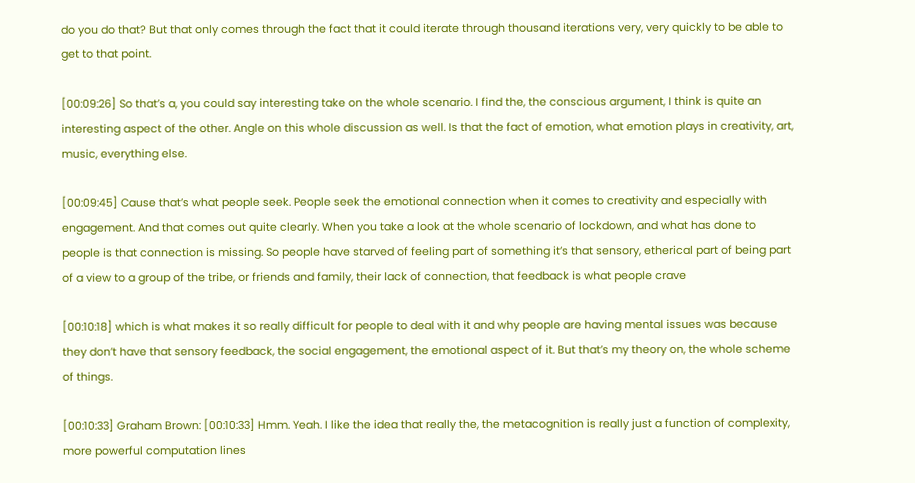do you do that? But that only comes through the fact that it could iterate through thousand iterations very, very quickly to be able to get to that point.

[00:09:26] So that’s a, you could say interesting take on the whole scenario. I find the, the conscious argument, I think is quite an interesting aspect of the other. Angle on this whole discussion as well. Is that the fact of emotion, what emotion plays in creativity, art, music, everything else.

[00:09:45] Cause that’s what people seek. People seek the emotional connection when it comes to creativity and especially with engagement. And that comes out quite clearly. When you take a look at the whole scenario of lockdown, and what has done to people is that connection is missing. So people have starved of feeling part of something it’s that sensory, etherical part of being part of a view to a group of the tribe, or friends and family, their lack of connection, that feedback is what people crave

[00:10:18] which is what makes it so really difficult for people to deal with it and why people are having mental issues was because they don’t have that sensory feedback, the social engagement, the emotional aspect of it. But that’s my theory on, the whole scheme of things.

[00:10:33] Graham Brown: [00:10:33] Hmm. Yeah. I like the idea that really the, the metacognition is really just a function of complexity, more powerful computation lines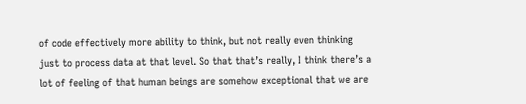of code effectively more ability to think, but not really even thinking just to process data at that level. So that that’s really, I think there’s a lot of feeling of that human beings are somehow exceptional that we are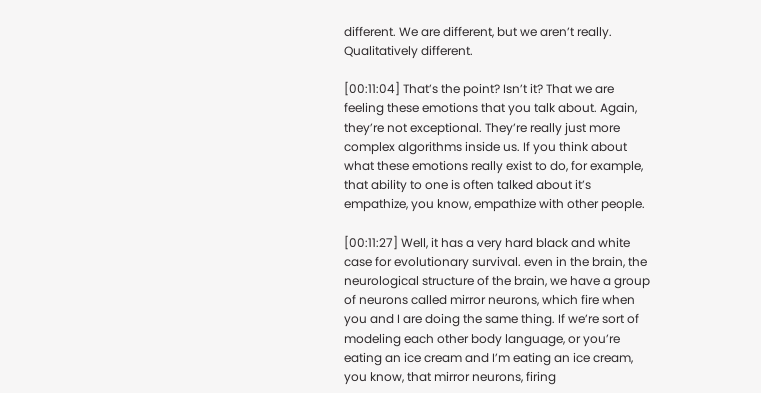different. We are different, but we aren’t really. Qualitatively different.

[00:11:04] That’s the point? Isn’t it? That we are feeling these emotions that you talk about. Again, they’re not exceptional. They’re really just more complex algorithms inside us. If you think about what these emotions really exist to do, for example, that ability to one is often talked about it’s empathize, you know, empathize with other people.

[00:11:27] Well, it has a very hard black and white case for evolutionary survival. even in the brain, the neurological structure of the brain, we have a group of neurons called mirror neurons, which fire when you and I are doing the same thing. If we’re sort of modeling each other body language, or you’re eating an ice cream and I’m eating an ice cream, you know, that mirror neurons, firing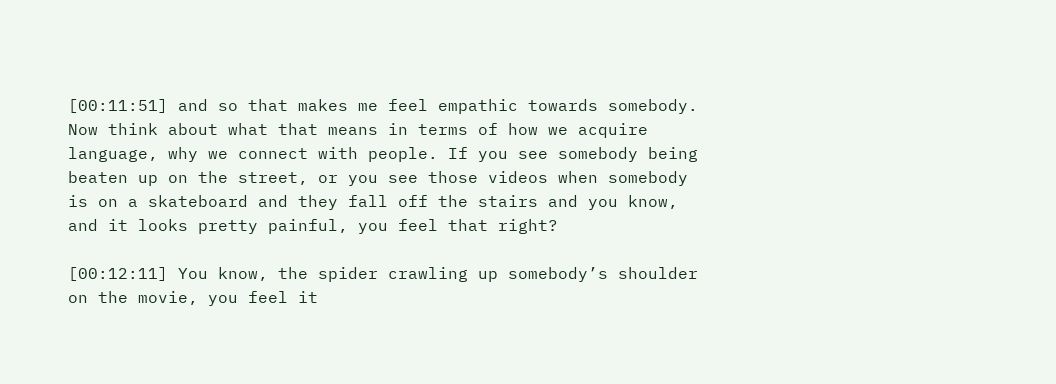[00:11:51] and so that makes me feel empathic towards somebody. Now think about what that means in terms of how we acquire language, why we connect with people. If you see somebody being beaten up on the street, or you see those videos when somebody is on a skateboard and they fall off the stairs and you know, and it looks pretty painful, you feel that right?

[00:12:11] You know, the spider crawling up somebody’s shoulder on the movie, you feel it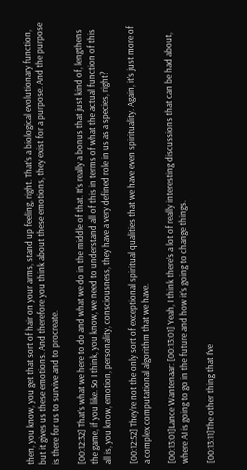then, you know, you get that sort of hair on your arms, stand up feeling, right. That’s a biological evolutionary function, but it gives us these emotions. And therefore you think about these emotions, they exist for a purpose. And the purpose is there for us to survive and to procreate.

[00:12:32] That’s what we here to do and what we do in the middle of that. It’s really a bonus that just kind of, lengthens the game, if you like. So I think, you know, we need to understand all of this in terms of what the actual function of this all is, you know, emotion, personality, consciousness, they have a very defined role in us as a species, right?

[00:12:52] They’re not the only sort of exceptional spiritual qualities that we have even spirituality. Again, it’s just more of a complex computational algorithm that we have.

[00:13:01]Lance Wantenaar: [00:13:01] Yeah, I think there’s a lot of really interesting discussions that can be had about, where AI is going to go in the future and how it’s going to change things.

[00:13:11]The other thing that I’ve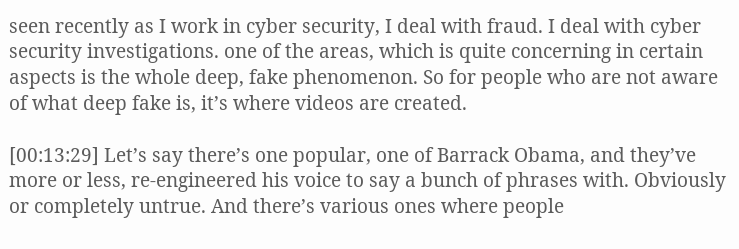seen recently as I work in cyber security, I deal with fraud. I deal with cyber security investigations. one of the areas, which is quite concerning in certain aspects is the whole deep, fake phenomenon. So for people who are not aware of what deep fake is, it’s where videos are created.

[00:13:29] Let’s say there’s one popular, one of Barrack Obama, and they’ve more or less, re-engineered his voice to say a bunch of phrases with. Obviously or completely untrue. And there’s various ones where people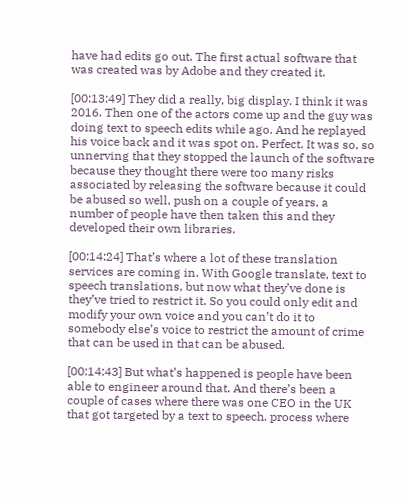have had edits go out. The first actual software that was created was by Adobe and they created it.

[00:13:49] They did a really, big display. I think it was 2016. Then one of the actors come up and the guy was doing text to speech edits while ago. And he replayed his voice back and it was spot on. Perfect. It was so, so unnerving that they stopped the launch of the software because they thought there were too many risks associated by releasing the software because it could be abused so well, push on a couple of years, a number of people have then taken this and they developed their own libraries.

[00:14:24] That’s where a lot of these translation services are coming in. With Google translate, text to speech translations, but now what they’ve done is they’ve tried to restrict it. So you could only edit and modify your own voice and you can’t do it to somebody else’s voice to restrict the amount of crime that can be used in that can be abused.

[00:14:43] But what’s happened is people have been able to engineer around that. And there’s been a couple of cases where there was one CEO in the UK that got targeted by a text to speech. process where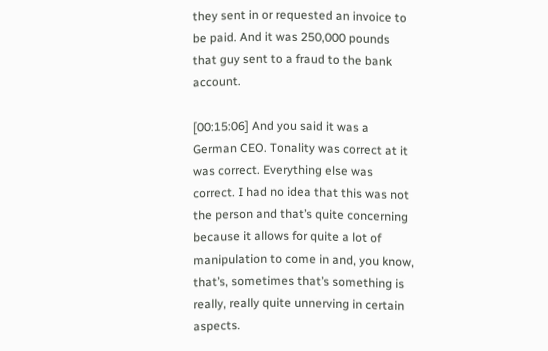they sent in or requested an invoice to be paid. And it was 250,000 pounds that guy sent to a fraud to the bank account.

[00:15:06] And you said it was a German CEO. Tonality was correct at it was correct. Everything else was correct. I had no idea that this was not the person and that’s quite concerning because it allows for quite a lot of manipulation to come in and, you know, that’s, sometimes that’s something is really, really quite unnerving in certain aspects.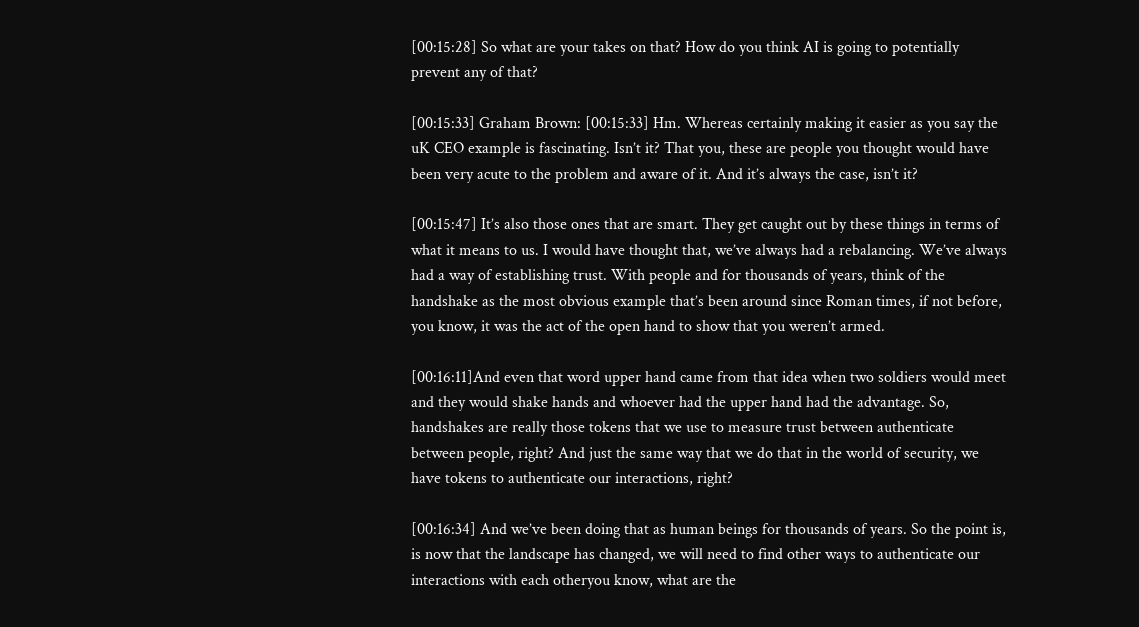[00:15:28] So what are your takes on that? How do you think AI is going to potentially prevent any of that?

[00:15:33] Graham Brown: [00:15:33] Hm. Whereas certainly making it easier as you say the uK CEO example is fascinating. Isn’t it? That you, these are people you thought would have been very acute to the problem and aware of it. And it’s always the case, isn’t it?

[00:15:47] It’s also those ones that are smart. They get caught out by these things in terms of what it means to us. I would have thought that, we’ve always had a rebalancing. We’ve always had a way of establishing trust. With people and for thousands of years, think of the handshake as the most obvious example that’s been around since Roman times, if not before, you know, it was the act of the open hand to show that you weren’t armed.

[00:16:11]And even that word upper hand came from that idea when two soldiers would meet and they would shake hands and whoever had the upper hand had the advantage. So, handshakes are really those tokens that we use to measure trust between authenticate between people, right? And just the same way that we do that in the world of security, we have tokens to authenticate our interactions, right?

[00:16:34] And we’ve been doing that as human beings for thousands of years. So the point is, is now that the landscape has changed, we will need to find other ways to authenticate our interactions with each otheryou know, what are the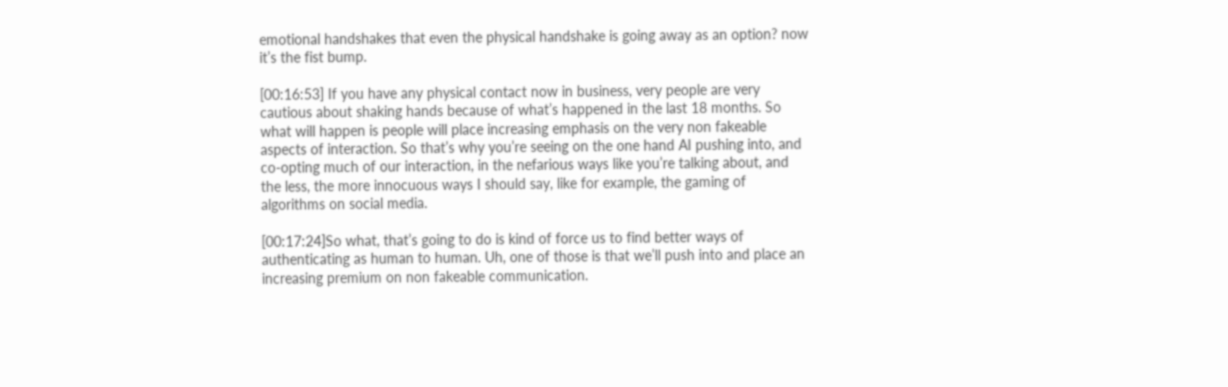emotional handshakes that even the physical handshake is going away as an option? now it’s the fist bump.

[00:16:53] If you have any physical contact now in business, very people are very cautious about shaking hands because of what’s happened in the last 18 months. So what will happen is people will place increasing emphasis on the very non fakeable aspects of interaction. So that’s why you’re seeing on the one hand AI pushing into, and co-opting much of our interaction, in the nefarious ways like you’re talking about, and the less, the more innocuous ways I should say, like for example, the gaming of algorithms on social media.

[00:17:24]So what, that’s going to do is kind of force us to find better ways of authenticating as human to human. Uh, one of those is that we’ll push into and place an increasing premium on non fakeable communication.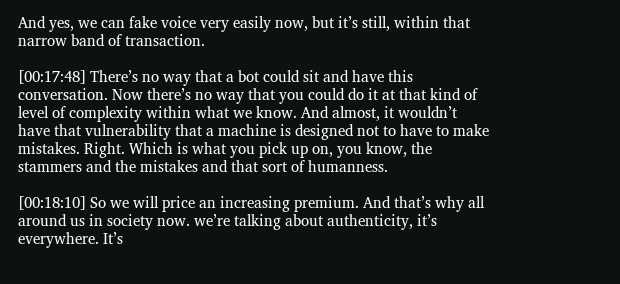And yes, we can fake voice very easily now, but it’s still, within that narrow band of transaction.

[00:17:48] There’s no way that a bot could sit and have this conversation. Now there’s no way that you could do it at that kind of level of complexity within what we know. And almost, it wouldn’t have that vulnerability that a machine is designed not to have to make mistakes. Right. Which is what you pick up on, you know, the stammers and the mistakes and that sort of humanness.

[00:18:10] So we will price an increasing premium. And that’s why all around us in society now. we’re talking about authenticity, it’s everywhere. It’s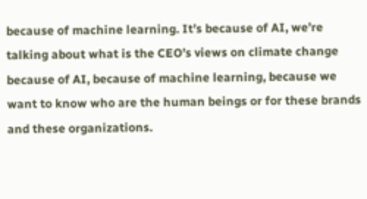because of machine learning. It’s because of AI, we’re talking about what is the CEO’s views on climate change because of AI, because of machine learning, because we want to know who are the human beings or for these brands and these organizations.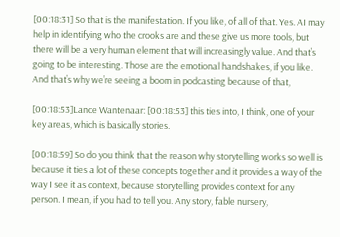[00:18:31] So that is the manifestation. If you like, of all of that. Yes. AI may help in identifying who the crooks are and these give us more tools, but there will be a very human element that will increasingly value. And that’s going to be interesting. Those are the emotional handshakes, if you like. And that’s why we’re seeing a boom in podcasting because of that,

[00:18:53]Lance Wantenaar: [00:18:53] this ties into, I think, one of your key areas, which is basically stories.

[00:18:59] So do you think that the reason why storytelling works so well is because it ties a lot of these concepts together and it provides a way of the way I see it as context, because storytelling provides context for any person. I mean, if you had to tell you. Any story, fable nursery,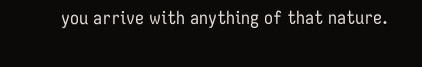you arrive with anything of that nature.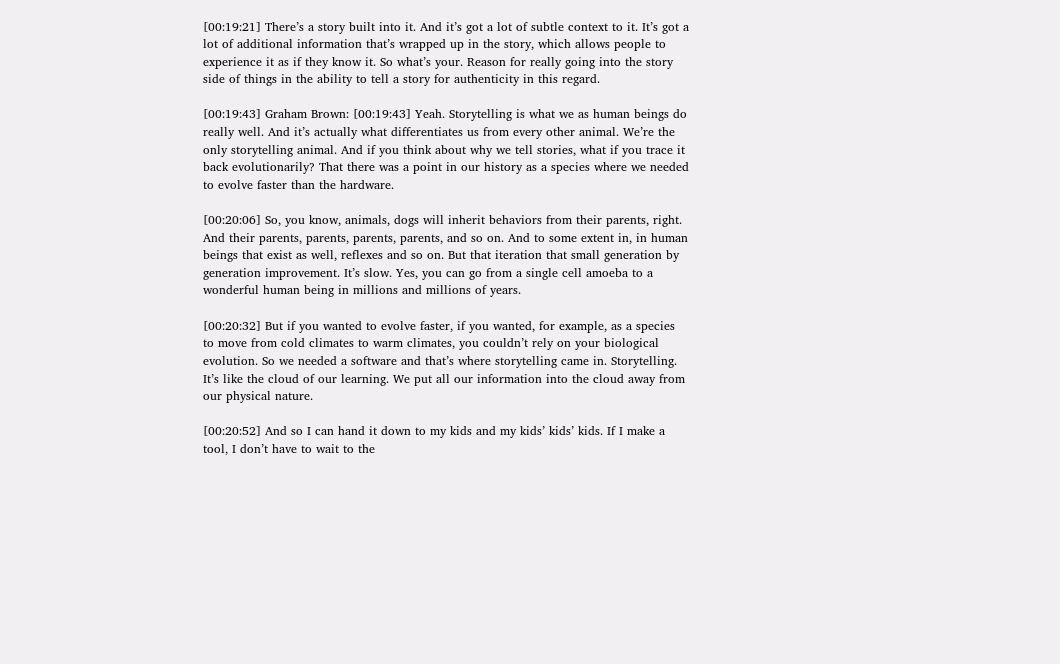[00:19:21] There’s a story built into it. And it’s got a lot of subtle context to it. It’s got a lot of additional information that’s wrapped up in the story, which allows people to experience it as if they know it. So what’s your. Reason for really going into the story side of things in the ability to tell a story for authenticity in this regard.

[00:19:43] Graham Brown: [00:19:43] Yeah. Storytelling is what we as human beings do really well. And it’s actually what differentiates us from every other animal. We’re the only storytelling animal. And if you think about why we tell stories, what if you trace it back evolutionarily? That there was a point in our history as a species where we needed to evolve faster than the hardware.

[00:20:06] So, you know, animals, dogs will inherit behaviors from their parents, right. And their parents, parents, parents, parents, and so on. And to some extent in, in human beings that exist as well, reflexes and so on. But that iteration that small generation by generation improvement. It’s slow. Yes, you can go from a single cell amoeba to a wonderful human being in millions and millions of years.

[00:20:32] But if you wanted to evolve faster, if you wanted, for example, as a species to move from cold climates to warm climates, you couldn’t rely on your biological evolution. So we needed a software and that’s where storytelling came in. Storytelling. It’s like the cloud of our learning. We put all our information into the cloud away from our physical nature.

[00:20:52] And so I can hand it down to my kids and my kids’ kids’ kids. If I make a tool, I don’t have to wait to the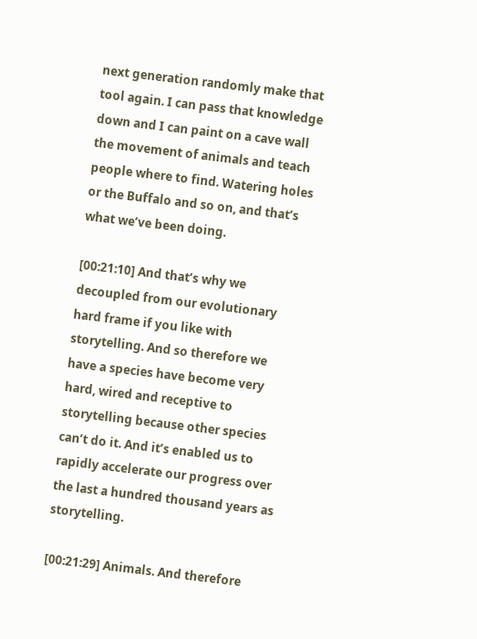next generation randomly make that tool again. I can pass that knowledge down and I can paint on a cave wall the movement of animals and teach people where to find. Watering holes or the Buffalo and so on, and that’s what we’ve been doing.

[00:21:10] And that’s why we decoupled from our evolutionary hard frame if you like with storytelling. And so therefore we have a species have become very hard, wired and receptive to storytelling because other species can’t do it. And it’s enabled us to rapidly accelerate our progress over the last a hundred thousand years as storytelling.

[00:21:29] Animals. And therefore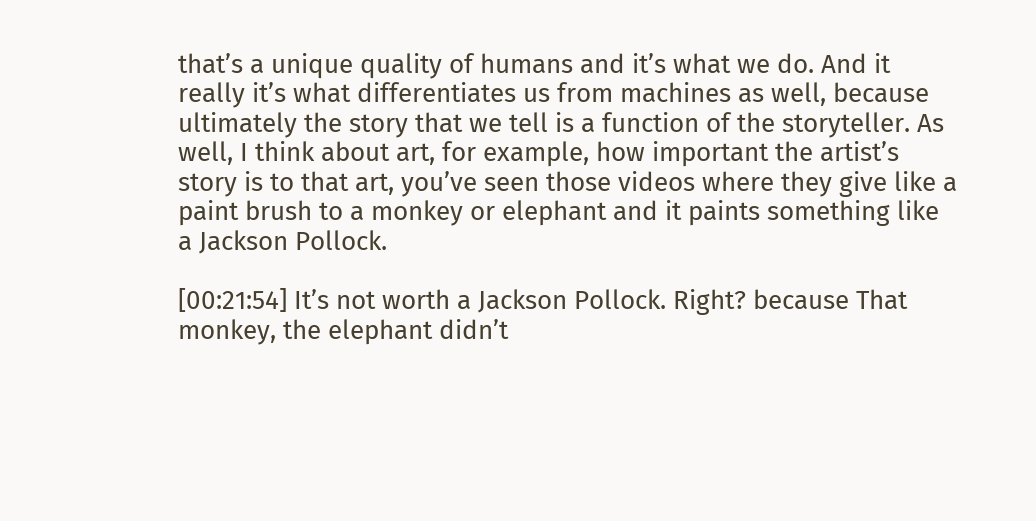that’s a unique quality of humans and it’s what we do. And it really it’s what differentiates us from machines as well, because ultimately the story that we tell is a function of the storyteller. As well, I think about art, for example, how important the artist’s story is to that art, you’ve seen those videos where they give like a paint brush to a monkey or elephant and it paints something like a Jackson Pollock.

[00:21:54] It’s not worth a Jackson Pollock. Right? because That monkey, the elephant didn’t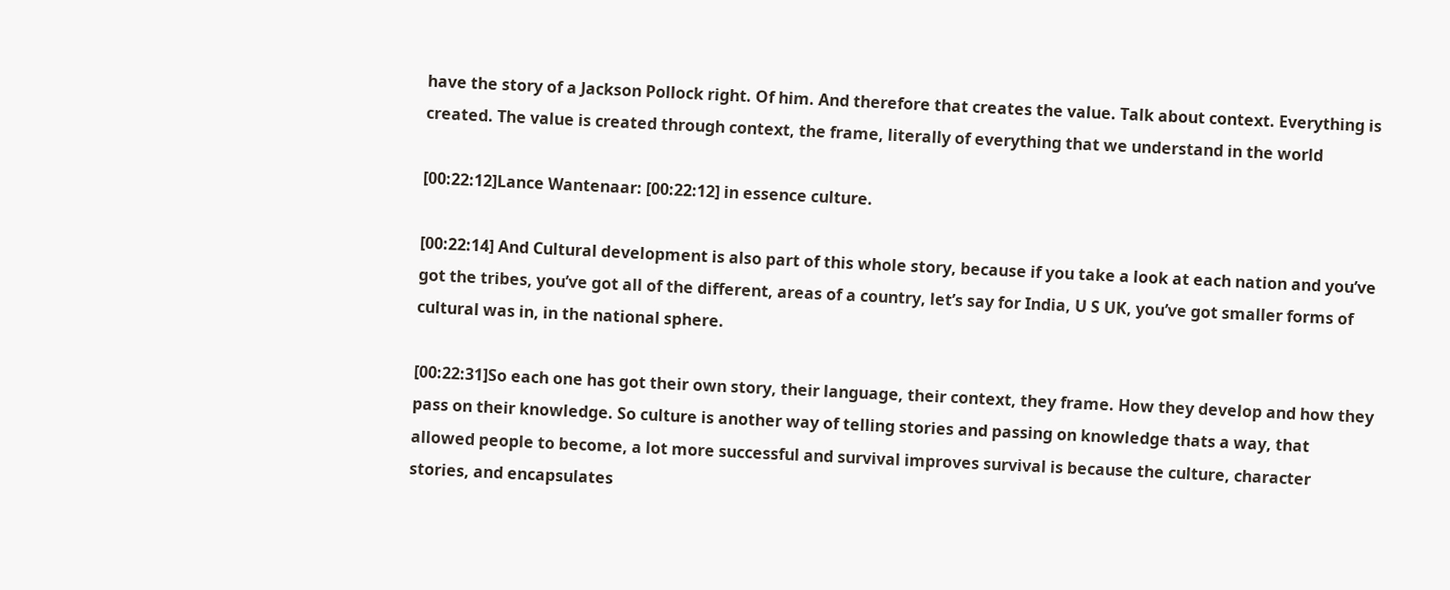have the story of a Jackson Pollock right. Of him. And therefore that creates the value. Talk about context. Everything is created. The value is created through context, the frame, literally of everything that we understand in the world

[00:22:12]Lance Wantenaar: [00:22:12] in essence culture.

[00:22:14] And Cultural development is also part of this whole story, because if you take a look at each nation and you’ve got the tribes, you’ve got all of the different, areas of a country, let’s say for India, U S UK, you’ve got smaller forms of cultural was in, in the national sphere.

[00:22:31]So each one has got their own story, their language, their context, they frame. How they develop and how they pass on their knowledge. So culture is another way of telling stories and passing on knowledge thats a way, that allowed people to become, a lot more successful and survival improves survival is because the culture, character stories, and encapsulates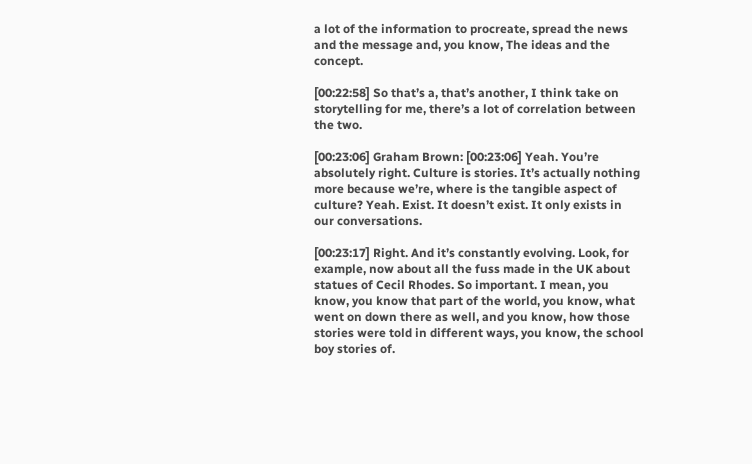a lot of the information to procreate, spread the news and the message and, you know, The ideas and the concept.

[00:22:58] So that’s a, that’s another, I think take on storytelling for me, there’s a lot of correlation between the two.

[00:23:06] Graham Brown: [00:23:06] Yeah. You’re absolutely right. Culture is stories. It’s actually nothing more because we’re, where is the tangible aspect of culture? Yeah. Exist. It doesn’t exist. It only exists in our conversations.

[00:23:17] Right. And it’s constantly evolving. Look, for example, now about all the fuss made in the UK about statues of Cecil Rhodes. So important. I mean, you know, you know that part of the world, you know, what went on down there as well, and you know, how those stories were told in different ways, you know, the school boy stories of.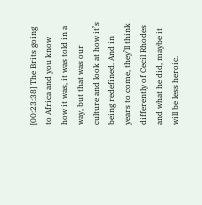[00:23:38] The Brits going to Africa and you know how it was, it was told in a way, but that was our culture and look at how it’s being redefined. And in years to come, they’ll think differently of Cecil Rhodes and what he did, maybe it will be less heroic.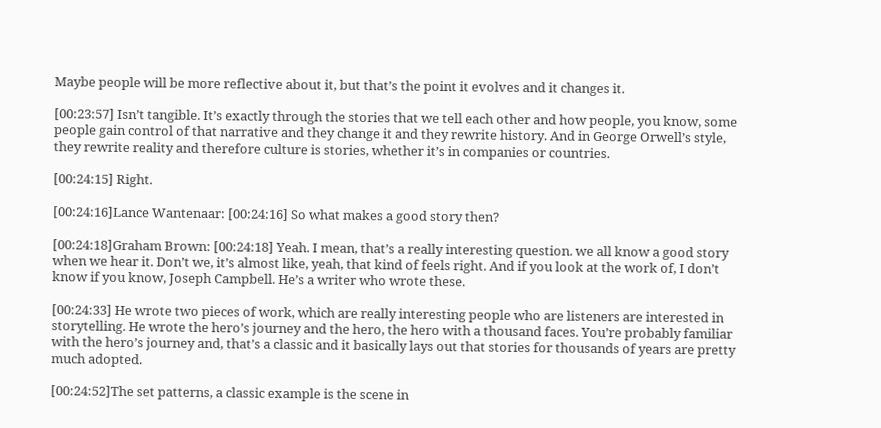Maybe people will be more reflective about it, but that’s the point it evolves and it changes it.

[00:23:57] Isn’t tangible. It’s exactly through the stories that we tell each other and how people, you know, some people gain control of that narrative and they change it and they rewrite history. And in George Orwell’s style, they rewrite reality and therefore culture is stories, whether it’s in companies or countries.

[00:24:15] Right.

[00:24:16]Lance Wantenaar: [00:24:16] So what makes a good story then?

[00:24:18]Graham Brown: [00:24:18] Yeah. I mean, that’s a really interesting question. we all know a good story when we hear it. Don’t we, it’s almost like, yeah, that kind of feels right. And if you look at the work of, I don’t know if you know, Joseph Campbell. He’s a writer who wrote these.

[00:24:33] He wrote two pieces of work, which are really interesting people who are listeners are interested in storytelling. He wrote the hero’s journey and the hero, the hero with a thousand faces. You’re probably familiar with the hero’s journey and, that’s a classic and it basically lays out that stories for thousands of years are pretty much adopted.

[00:24:52]The set patterns, a classic example is the scene in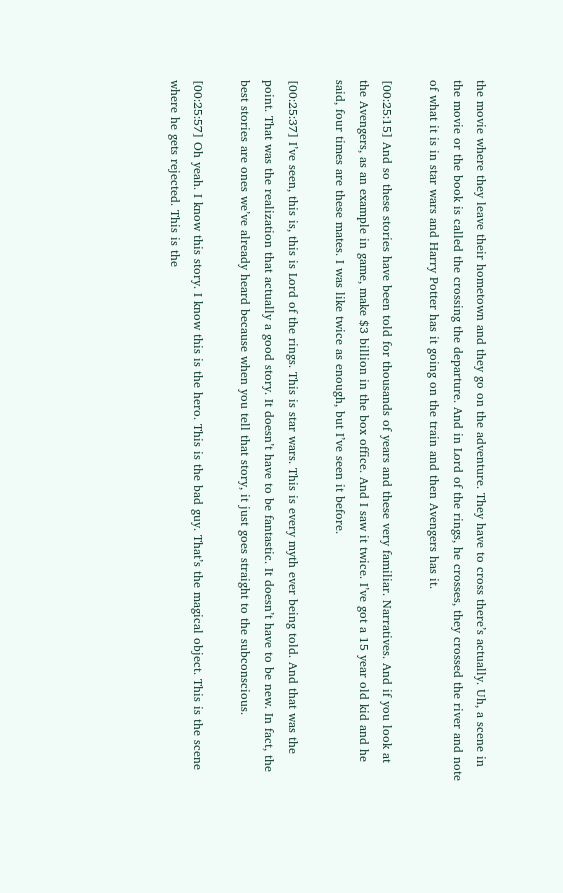the movie where they leave their hometown and they go on the adventure. They have to cross there’s actually. Uh, a scene in the movie or the book is called the crossing the departure. And in Lord of the rings, he crosses, they crossed the river and note of what it is in star wars and Harry Potter has it going on the train and then Avengers has it.

[00:25:15] And so these stories have been told for thousands of years and these very familiar. Narratives. And if you look at the Avengers, as an example in game, make $3 billion in the box office. And I saw it twice. I’ve got a 15 year old kid and he said, four times are these mates. I was like twice as enough, but I’ve seen it before.

[00:25:37] I’ve seen, this is, this is Lord of the rings. This is star wars. This is every myth ever being told. And that was the point. That was the realization that actually a good story. It doesn’t have to be fantastic. It doesn’t have to be new. In fact, the best stories are ones we’ve already heard because when you tell that story, it just goes straight to the subconscious.

[00:25:57] Oh yeah. I know this story. I know this is the hero. This is the bad guy. That’s the magical object. This is the scene where he gets rejected. This is the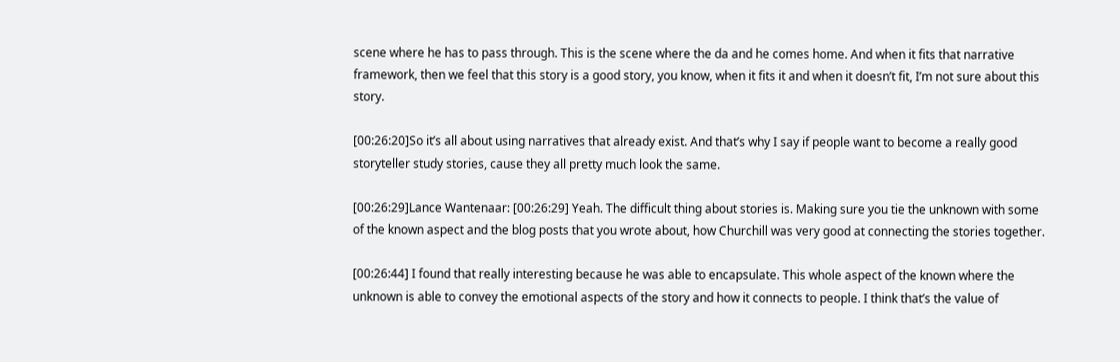scene where he has to pass through. This is the scene where the da and he comes home. And when it fits that narrative framework, then we feel that this story is a good story, you know, when it fits it and when it doesn’t fit, I’m not sure about this story.

[00:26:20]So it’s all about using narratives that already exist. And that’s why I say if people want to become a really good storyteller study stories, cause they all pretty much look the same.

[00:26:29]Lance Wantenaar: [00:26:29] Yeah. The difficult thing about stories is. Making sure you tie the unknown with some of the known aspect and the blog posts that you wrote about, how Churchill was very good at connecting the stories together.

[00:26:44] I found that really interesting because he was able to encapsulate. This whole aspect of the known where the unknown is able to convey the emotional aspects of the story and how it connects to people. I think that’s the value of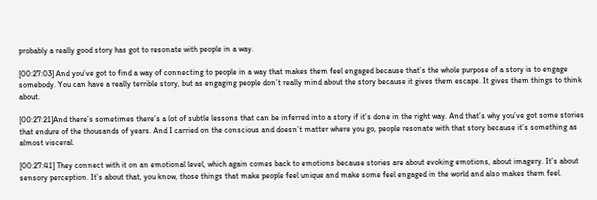probably a really good story has got to resonate with people in a way.

[00:27:03] And you’ve got to find a way of connecting to people in a way that makes them feel engaged because that’s the whole purpose of a story is to engage somebody. You can have a really terrible story, but as engaging people don’t really mind about the story because it gives them escape. It gives them things to think about.

[00:27:21]And there’s sometimes there’s a lot of subtle lessons that can be inferred into a story if it’s done in the right way. And that’s why you’ve got some stories that endure of the thousands of years. And I carried on the conscious and doesn’t matter where you go, people resonate with that story because it’s something as almost visceral.

[00:27:41] They connect with it on an emotional level, which again comes back to emotions because stories are about evoking emotions, about imagery. It’s about sensory perception. It’s about that, you know, those things that make people feel unique and make some feel engaged in the world and also makes them feel.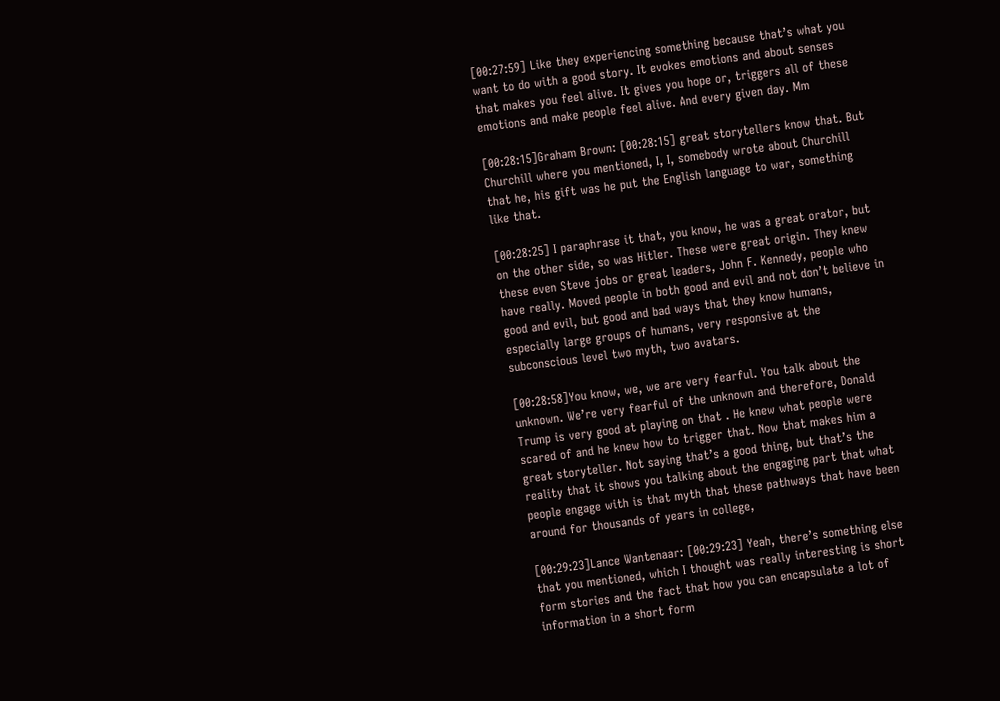[00:27:59] Like they experiencing something because that’s what you want to do with a good story. It evokes emotions and about senses that makes you feel alive. It gives you hope or, triggers all of these emotions and make people feel alive. And every given day. Mm

[00:28:15]Graham Brown: [00:28:15] great storytellers know that. But Churchill where you mentioned, I, I, somebody wrote about Churchill that he, his gift was he put the English language to war, something like that.

[00:28:25] I paraphrase it that, you know, he was a great orator, but on the other side, so was Hitler. These were great origin. They knew these even Steve jobs or great leaders, John F. Kennedy, people who have really. Moved people in both good and evil and not don’t believe in good and evil, but good and bad ways that they know humans, especially large groups of humans, very responsive at the subconscious level two myth, two avatars.

[00:28:58]You know, we, we are very fearful. You talk about the unknown. We’re very fearful of the unknown and therefore, Donald Trump is very good at playing on that . He knew what people were scared of and he knew how to trigger that. Now that makes him a great storyteller. Not saying that’s a good thing, but that’s the reality that it shows you talking about the engaging part that what people engage with is that myth that these pathways that have been around for thousands of years in college,

[00:29:23]Lance Wantenaar: [00:29:23] Yeah, there’s something else that you mentioned, which I thought was really interesting is short form stories and the fact that how you can encapsulate a lot of information in a short form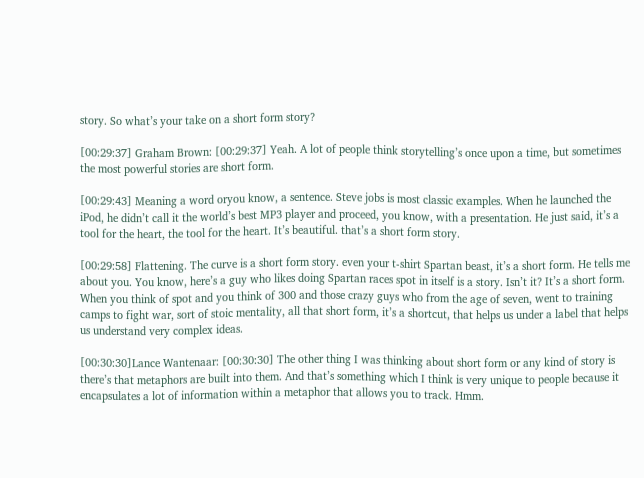story. So what’s your take on a short form story?

[00:29:37] Graham Brown: [00:29:37] Yeah. A lot of people think storytelling’s once upon a time, but sometimes the most powerful stories are short form.

[00:29:43] Meaning a word oryou know, a sentence. Steve jobs is most classic examples. When he launched the iPod, he didn’t call it the world’s best MP3 player and proceed, you know, with a presentation. He just said, it’s a tool for the heart, the tool for the heart. It’s beautiful. that’s a short form story.

[00:29:58] Flattening. The curve is a short form story. even your t-shirt Spartan beast, it’s a short form. He tells me about you. You know, here’s a guy who likes doing Spartan races spot in itself is a story. Isn’t it? It’s a short form. When you think of spot and you think of 300 and those crazy guys who from the age of seven, went to training camps to fight war, sort of stoic mentality, all that short form, it’s a shortcut, that helps us under a label that helps us understand very complex ideas.

[00:30:30]Lance Wantenaar: [00:30:30] The other thing I was thinking about short form or any kind of story is there’s that metaphors are built into them. And that’s something which I think is very unique to people because it encapsulates a lot of information within a metaphor that allows you to track. Hmm.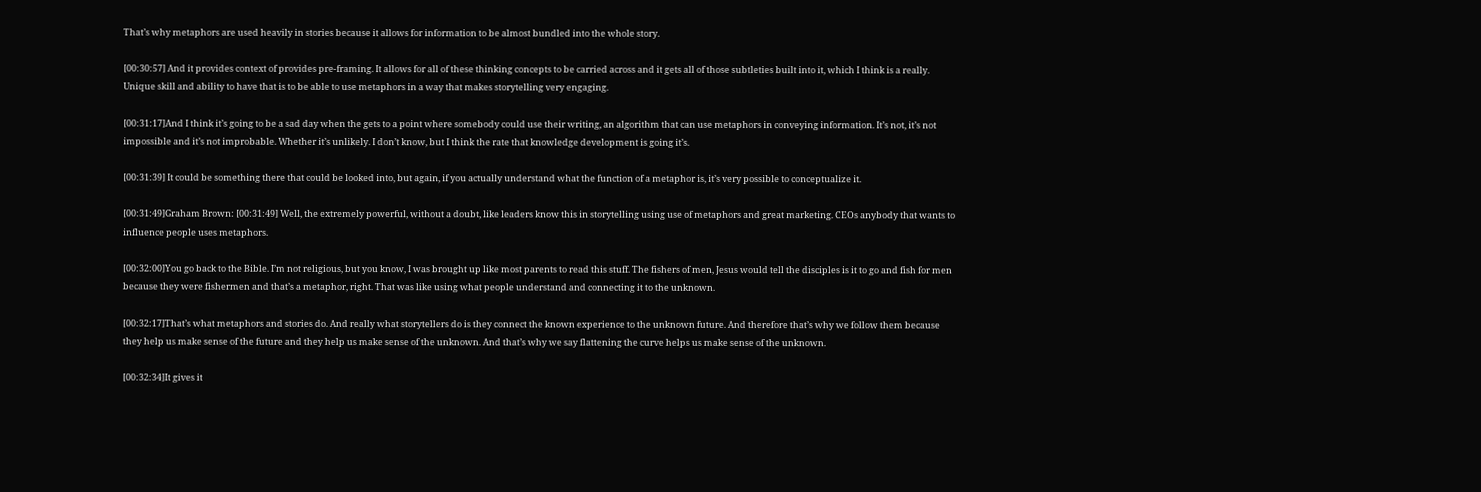That’s why metaphors are used heavily in stories because it allows for information to be almost bundled into the whole story.

[00:30:57] And it provides context of provides pre-framing. It allows for all of these thinking concepts to be carried across and it gets all of those subtleties built into it, which I think is a really. Unique skill and ability to have that is to be able to use metaphors in a way that makes storytelling very engaging.

[00:31:17]And I think it’s going to be a sad day when the gets to a point where somebody could use their writing, an algorithm that can use metaphors in conveying information. It’s not, it’s not impossible and it’s not improbable. Whether it’s unlikely. I don’t know, but I think the rate that knowledge development is going it’s.

[00:31:39] It could be something there that could be looked into, but again, if you actually understand what the function of a metaphor is, it’s very possible to conceptualize it.

[00:31:49]Graham Brown: [00:31:49] Well, the extremely powerful, without a doubt, like leaders know this in storytelling using use of metaphors and great marketing. CEOs anybody that wants to influence people uses metaphors.

[00:32:00]You go back to the Bible. I’m not religious, but you know, I was brought up like most parents to read this stuff. The fishers of men, Jesus would tell the disciples is it to go and fish for men because they were fishermen and that’s a metaphor, right. That was like using what people understand and connecting it to the unknown.

[00:32:17]That’s what metaphors and stories do. And really what storytellers do is they connect the known experience to the unknown future. And therefore that’s why we follow them because they help us make sense of the future and they help us make sense of the unknown. And that’s why we say flattening the curve helps us make sense of the unknown.

[00:32:34]It gives it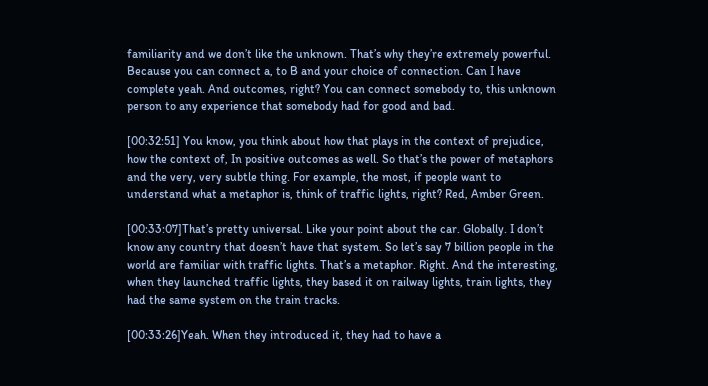familiarity and we don’t like the unknown. That’s why they’re extremely powerful. Because you can connect a, to B and your choice of connection. Can I have complete yeah. And outcomes, right? You can connect somebody to, this unknown person to any experience that somebody had for good and bad.

[00:32:51] You know, you think about how that plays in the context of prejudice, how the context of, In positive outcomes as well. So that’s the power of metaphors and the very, very subtle thing. For example, the most, if people want to understand what a metaphor is, think of traffic lights, right? Red, Amber Green.

[00:33:07]That’s pretty universal. Like your point about the car. Globally. I don’t know any country that doesn’t have that system. So let’s say 7 billion people in the world are familiar with traffic lights. That’s a metaphor. Right. And the interesting, when they launched traffic lights, they based it on railway lights, train lights, they had the same system on the train tracks.

[00:33:26]Yeah. When they introduced it, they had to have a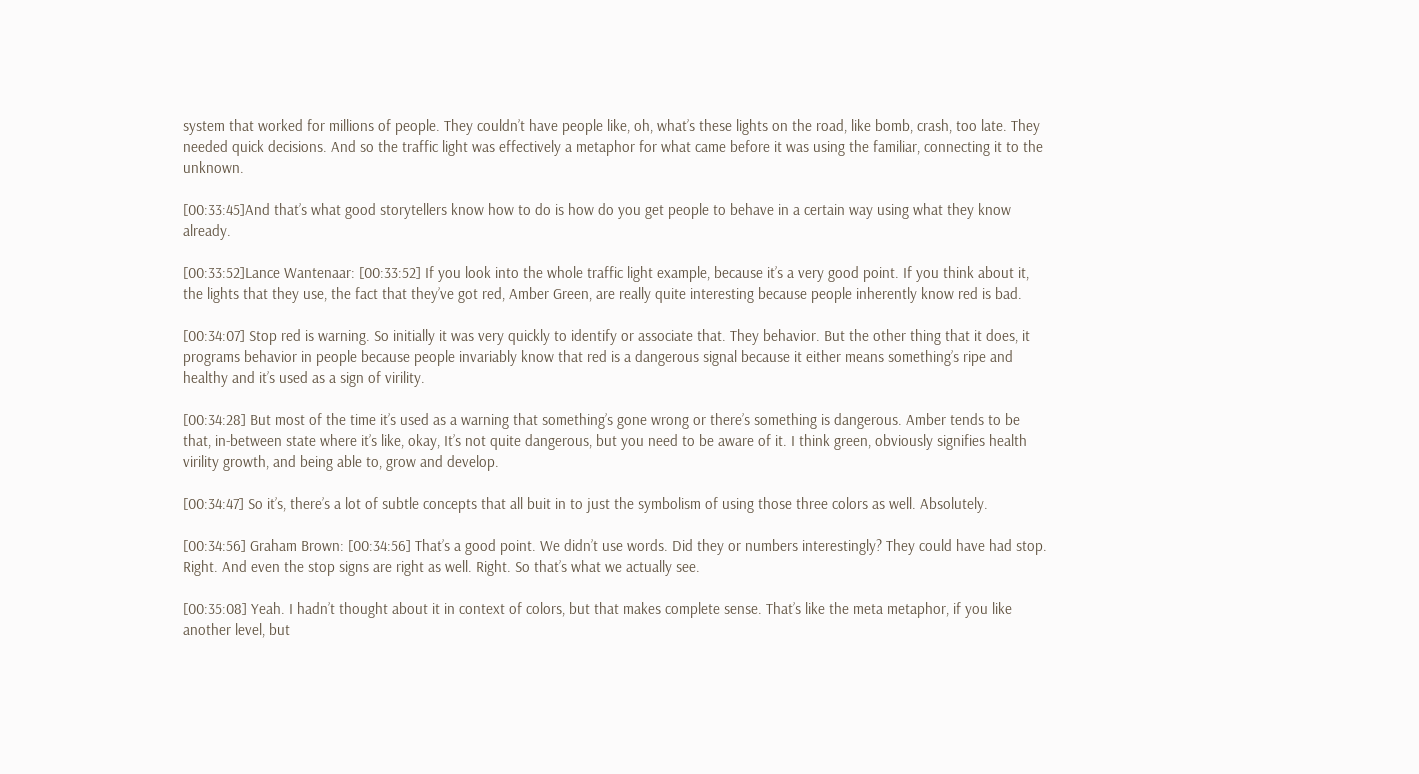system that worked for millions of people. They couldn’t have people like, oh, what’s these lights on the road, like bomb, crash, too late. They needed quick decisions. And so the traffic light was effectively a metaphor for what came before it was using the familiar, connecting it to the unknown.

[00:33:45]And that’s what good storytellers know how to do is how do you get people to behave in a certain way using what they know already.

[00:33:52]Lance Wantenaar: [00:33:52] If you look into the whole traffic light example, because it’s a very good point. If you think about it, the lights that they use, the fact that they’ve got red, Amber Green, are really quite interesting because people inherently know red is bad.

[00:34:07] Stop red is warning. So initially it was very quickly to identify or associate that. They behavior. But the other thing that it does, it programs behavior in people because people invariably know that red is a dangerous signal because it either means something’s ripe and healthy and it’s used as a sign of virility.

[00:34:28] But most of the time it’s used as a warning that something’s gone wrong or there’s something is dangerous. Amber tends to be that, in-between state where it’s like, okay, It’s not quite dangerous, but you need to be aware of it. I think green, obviously signifies health virility growth, and being able to, grow and develop.

[00:34:47] So it’s, there’s a lot of subtle concepts that all buit in to just the symbolism of using those three colors as well. Absolutely.

[00:34:56] Graham Brown: [00:34:56] That’s a good point. We didn’t use words. Did they or numbers interestingly? They could have had stop. Right. And even the stop signs are right as well. Right. So that’s what we actually see.

[00:35:08] Yeah. I hadn’t thought about it in context of colors, but that makes complete sense. That’s like the meta metaphor, if you like another level, but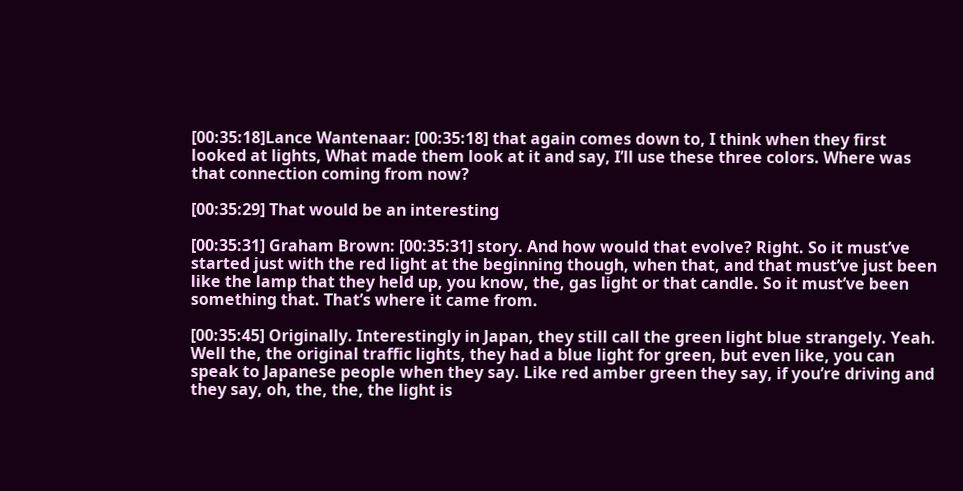[00:35:18]Lance Wantenaar: [00:35:18] that again comes down to, I think when they first looked at lights, What made them look at it and say, I’ll use these three colors. Where was that connection coming from now?

[00:35:29] That would be an interesting

[00:35:31] Graham Brown: [00:35:31] story. And how would that evolve? Right. So it must’ve started just with the red light at the beginning though, when that, and that must’ve just been like the lamp that they held up, you know, the, gas light or that candle. So it must’ve been something that. That’s where it came from.

[00:35:45] Originally. Interestingly in Japan, they still call the green light blue strangely. Yeah. Well the, the original traffic lights, they had a blue light for green, but even like, you can speak to Japanese people when they say. Like red amber green they say, if you’re driving and they say, oh, the, the, the light is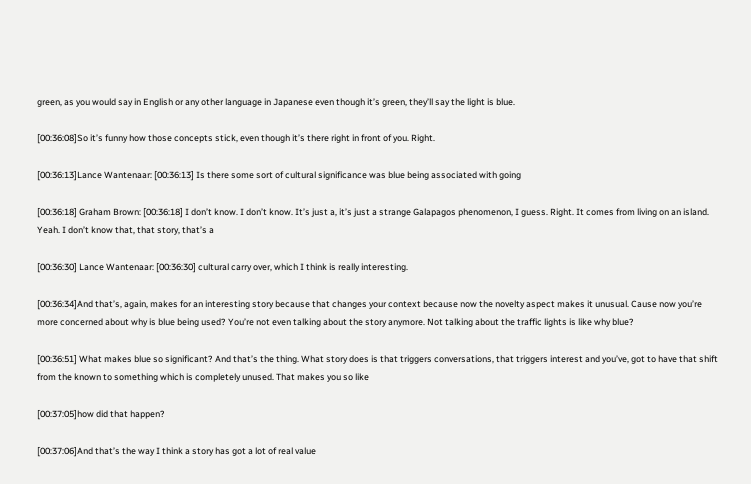green, as you would say in English or any other language in Japanese even though it’s green, they’ll say the light is blue.

[00:36:08]So it’s funny how those concepts stick, even though it’s there right in front of you. Right.

[00:36:13]Lance Wantenaar: [00:36:13] Is there some sort of cultural significance was blue being associated with going

[00:36:18] Graham Brown: [00:36:18] I don’t know. I don’t know. It’s just a, it’s just a strange Galapagos phenomenon, I guess. Right. It comes from living on an island. Yeah. I don’t know that, that story, that’s a

[00:36:30] Lance Wantenaar: [00:36:30] cultural carry over, which I think is really interesting.

[00:36:34]And that’s, again, makes for an interesting story because that changes your context because now the novelty aspect makes it unusual. Cause now you’re more concerned about why is blue being used? You’re not even talking about the story anymore. Not talking about the traffic lights is like why blue?

[00:36:51] What makes blue so significant? And that’s the thing. What story does is that triggers conversations, that triggers interest and you’ve, got to have that shift from the known to something which is completely unused. That makes you so like

[00:37:05]how did that happen?

[00:37:06]And that’s the way I think a story has got a lot of real value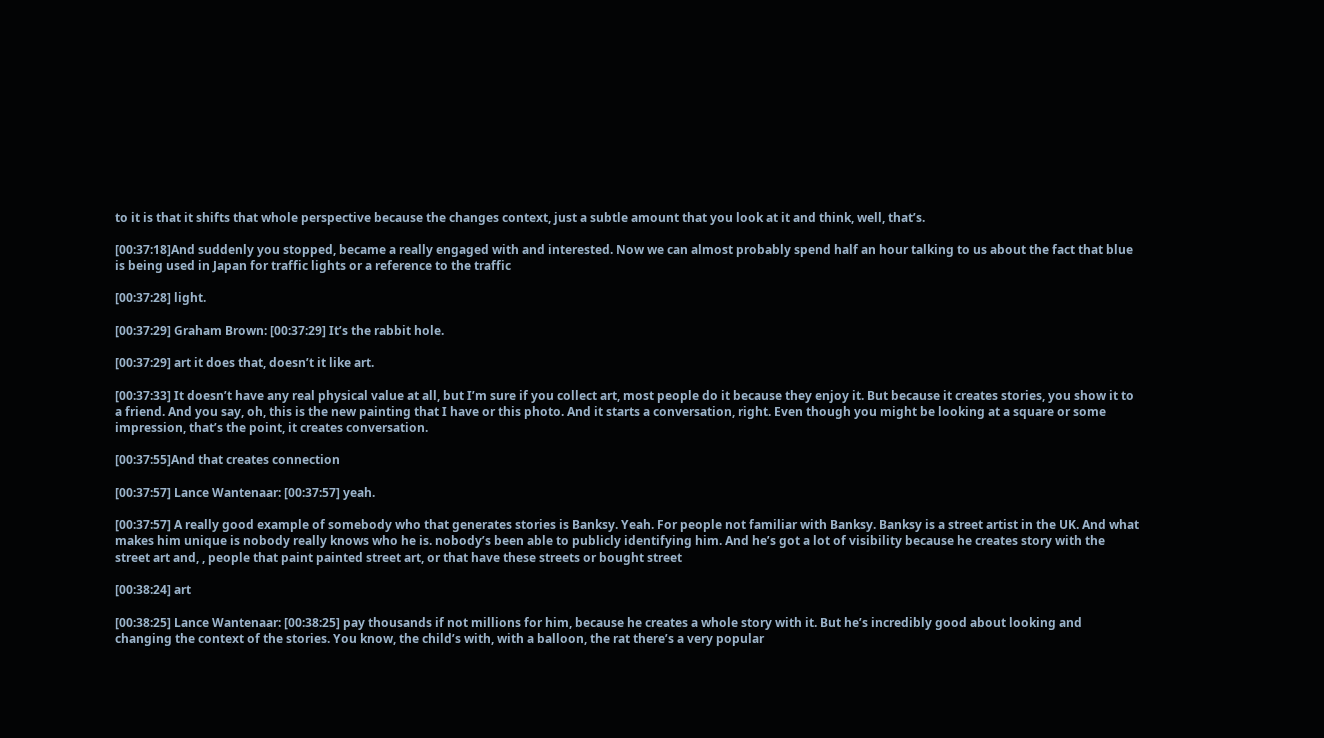to it is that it shifts that whole perspective because the changes context, just a subtle amount that you look at it and think, well, that’s.

[00:37:18]And suddenly you stopped, became a really engaged with and interested. Now we can almost probably spend half an hour talking to us about the fact that blue is being used in Japan for traffic lights or a reference to the traffic

[00:37:28] light.

[00:37:29] Graham Brown: [00:37:29] It’s the rabbit hole.

[00:37:29] art it does that, doesn’t it like art.

[00:37:33] It doesn’t have any real physical value at all, but I’m sure if you collect art, most people do it because they enjoy it. But because it creates stories, you show it to a friend. And you say, oh, this is the new painting that I have or this photo. And it starts a conversation, right. Even though you might be looking at a square or some impression, that’s the point, it creates conversation.

[00:37:55]And that creates connection

[00:37:57] Lance Wantenaar: [00:37:57] yeah.

[00:37:57] A really good example of somebody who that generates stories is Banksy. Yeah. For people not familiar with Banksy. Banksy is a street artist in the UK. And what makes him unique is nobody really knows who he is. nobody’s been able to publicly identifying him. And he’s got a lot of visibility because he creates story with the street art and, , people that paint painted street art, or that have these streets or bought street

[00:38:24] art

[00:38:25] Lance Wantenaar: [00:38:25] pay thousands if not millions for him, because he creates a whole story with it. But he’s incredibly good about looking and changing the context of the stories. You know, the child’s with, with a balloon, the rat there’s a very popular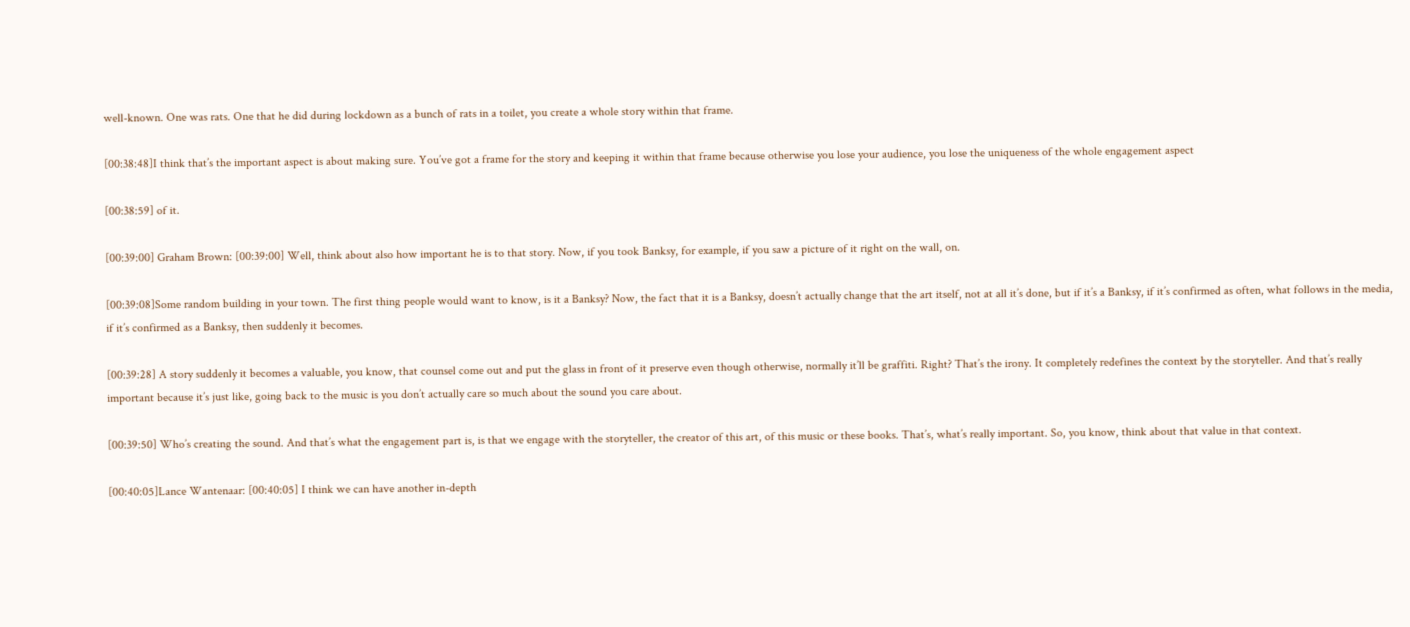well-known. One was rats. One that he did during lockdown as a bunch of rats in a toilet, you create a whole story within that frame.

[00:38:48]I think that’s the important aspect is about making sure. You’ve got a frame for the story and keeping it within that frame because otherwise you lose your audience, you lose the uniqueness of the whole engagement aspect

[00:38:59] of it.

[00:39:00] Graham Brown: [00:39:00] Well, think about also how important he is to that story. Now, if you took Banksy, for example, if you saw a picture of it right on the wall, on.

[00:39:08]Some random building in your town. The first thing people would want to know, is it a Banksy? Now, the fact that it is a Banksy, doesn’t actually change that the art itself, not at all it’s done, but if it’s a Banksy, if it’s confirmed as often, what follows in the media, if it’s confirmed as a Banksy, then suddenly it becomes.

[00:39:28] A story suddenly it becomes a valuable, you know, that counsel come out and put the glass in front of it preserve even though otherwise, normally it’ll be graffiti. Right? That’s the irony. It completely redefines the context by the storyteller. And that’s really important because it’s just like, going back to the music is you don’t actually care so much about the sound you care about.

[00:39:50] Who’s creating the sound. And that’s what the engagement part is, is that we engage with the storyteller, the creator of this art, of this music or these books. That’s, what’s really important. So, you know, think about that value in that context.

[00:40:05]Lance Wantenaar: [00:40:05] I think we can have another in-depth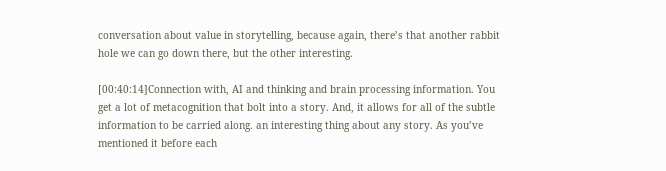conversation about value in storytelling, because again, there’s that another rabbit hole we can go down there, but the other interesting.

[00:40:14]Connection with, AI and thinking and brain processing information. You get a lot of metacognition that bolt into a story. And, it allows for all of the subtle information to be carried along. an interesting thing about any story. As you’ve mentioned it before each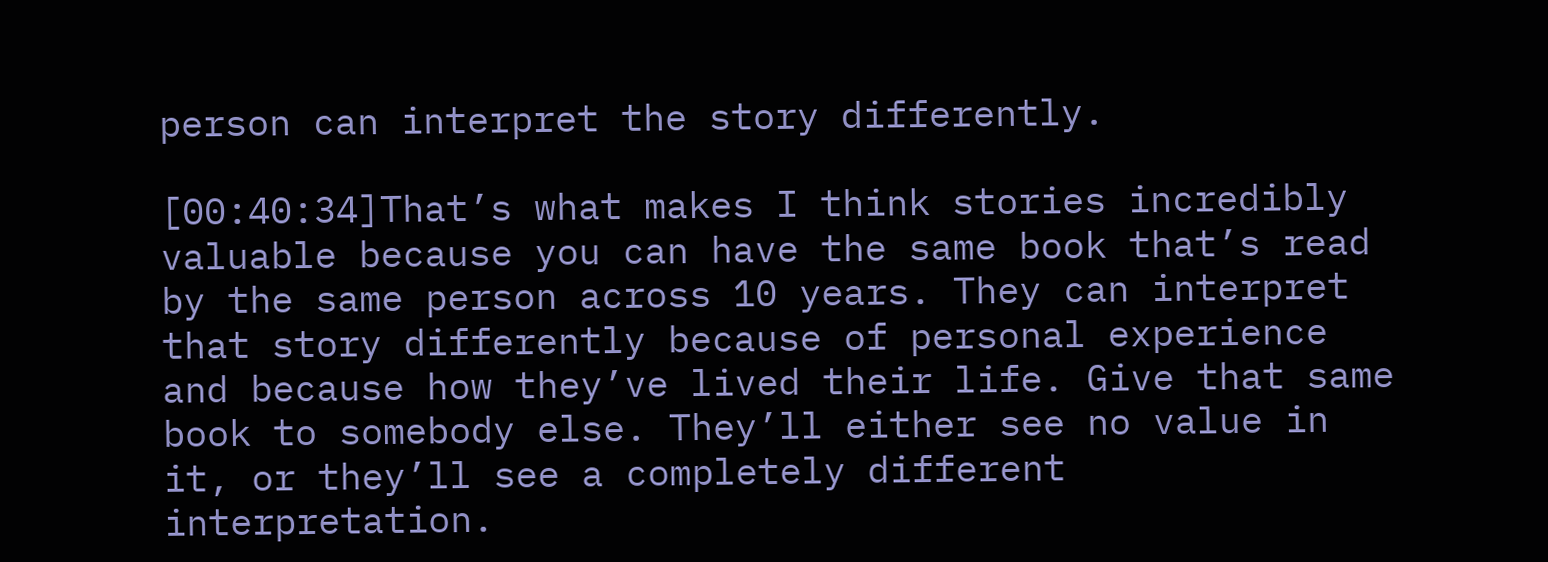person can interpret the story differently.

[00:40:34]That’s what makes I think stories incredibly valuable because you can have the same book that’s read by the same person across 10 years. They can interpret that story differently because of personal experience and because how they’ve lived their life. Give that same book to somebody else. They’ll either see no value in it, or they’ll see a completely different interpretation.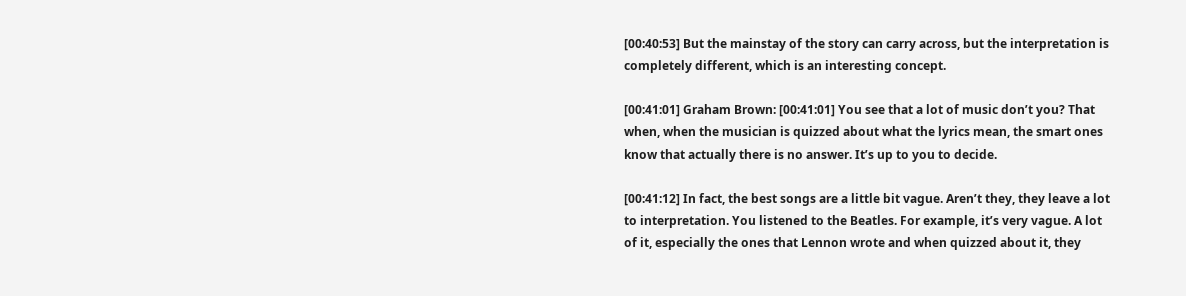[00:40:53] But the mainstay of the story can carry across, but the interpretation is completely different, which is an interesting concept.

[00:41:01] Graham Brown: [00:41:01] You see that a lot of music don’t you? That when, when the musician is quizzed about what the lyrics mean, the smart ones know that actually there is no answer. It’s up to you to decide.

[00:41:12] In fact, the best songs are a little bit vague. Aren’t they, they leave a lot to interpretation. You listened to the Beatles. For example, it’s very vague. A lot of it, especially the ones that Lennon wrote and when quizzed about it, they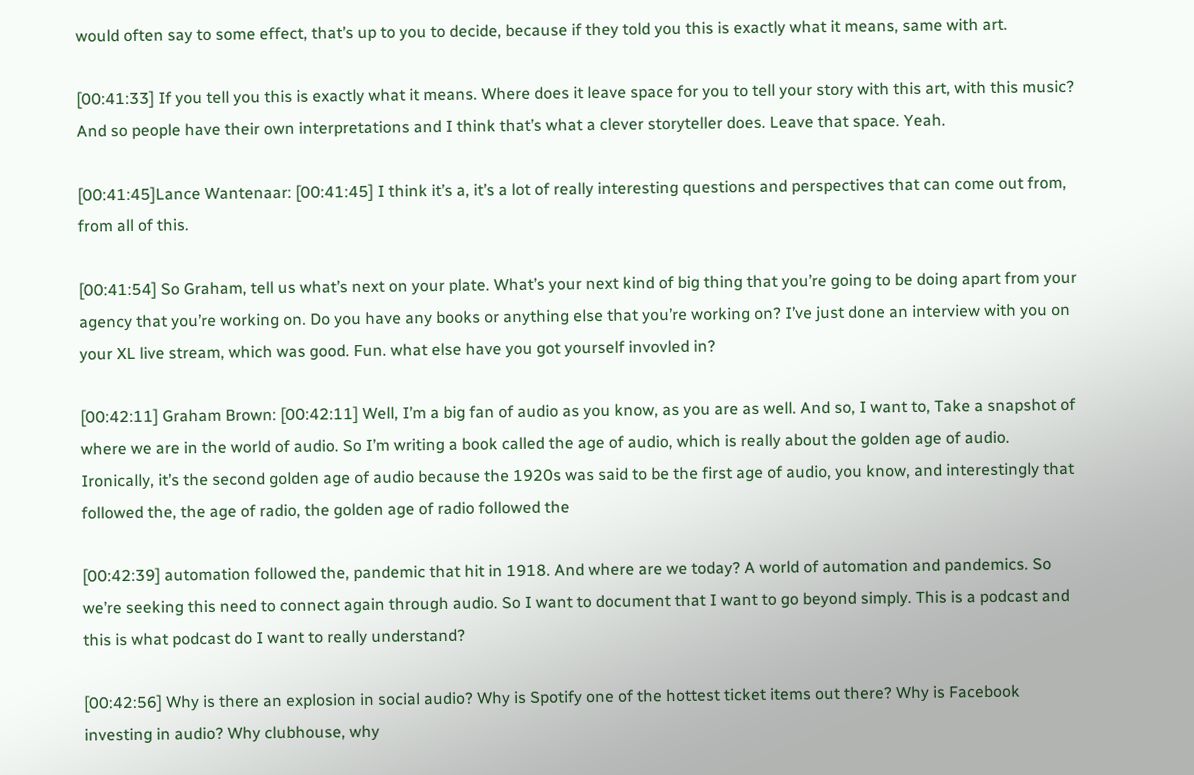would often say to some effect, that’s up to you to decide, because if they told you this is exactly what it means, same with art.

[00:41:33] If you tell you this is exactly what it means. Where does it leave space for you to tell your story with this art, with this music? And so people have their own interpretations and I think that’s what a clever storyteller does. Leave that space. Yeah.

[00:41:45]Lance Wantenaar: [00:41:45] I think it’s a, it’s a lot of really interesting questions and perspectives that can come out from, from all of this.

[00:41:54] So Graham, tell us what’s next on your plate. What’s your next kind of big thing that you’re going to be doing apart from your agency that you’re working on. Do you have any books or anything else that you’re working on? I’ve just done an interview with you on your XL live stream, which was good. Fun. what else have you got yourself invovled in?

[00:42:11] Graham Brown: [00:42:11] Well, I’m a big fan of audio as you know, as you are as well. And so, I want to, Take a snapshot of where we are in the world of audio. So I’m writing a book called the age of audio, which is really about the golden age of audio. Ironically, it’s the second golden age of audio because the 1920s was said to be the first age of audio, you know, and interestingly that followed the, the age of radio, the golden age of radio followed the

[00:42:39] automation followed the, pandemic that hit in 1918. And where are we today? A world of automation and pandemics. So we’re seeking this need to connect again through audio. So I want to document that I want to go beyond simply. This is a podcast and this is what podcast do I want to really understand?

[00:42:56] Why is there an explosion in social audio? Why is Spotify one of the hottest ticket items out there? Why is Facebook investing in audio? Why clubhouse, why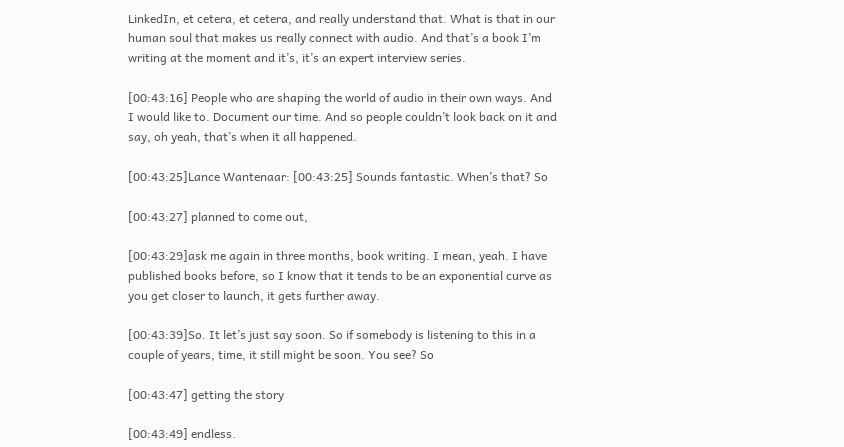LinkedIn, et cetera, et cetera, and really understand that. What is that in our human soul that makes us really connect with audio. And that’s a book I’m writing at the moment and it’s, it’s an expert interview series.

[00:43:16] People who are shaping the world of audio in their own ways. And I would like to. Document our time. And so people couldn’t look back on it and say, oh yeah, that’s when it all happened.

[00:43:25]Lance Wantenaar: [00:43:25] Sounds fantastic. When’s that? So

[00:43:27] planned to come out,

[00:43:29]ask me again in three months, book writing. I mean, yeah. I have published books before, so I know that it tends to be an exponential curve as you get closer to launch, it gets further away.

[00:43:39]So. It let’s just say soon. So if somebody is listening to this in a couple of years, time, it still might be soon. You see? So

[00:43:47] getting the story

[00:43:49] endless.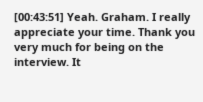[00:43:51] Yeah. Graham. I really appreciate your time. Thank you very much for being on the interview. It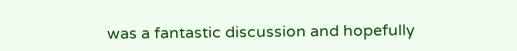was a fantastic discussion and hopefully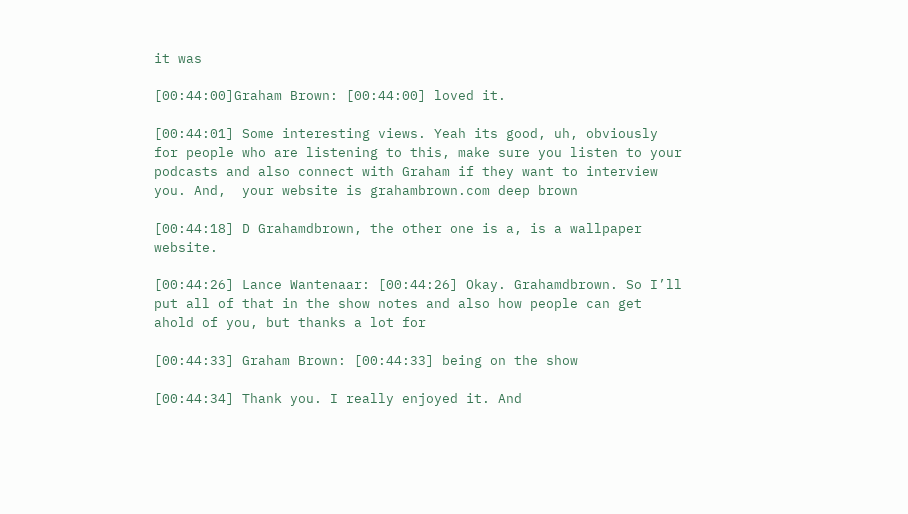it was

[00:44:00]Graham Brown: [00:44:00] loved it.

[00:44:01] Some interesting views. Yeah its good, uh, obviously for people who are listening to this, make sure you listen to your podcasts and also connect with Graham if they want to interview you. And,  your website is grahambrown.com deep brown

[00:44:18] D Grahamdbrown, the other one is a, is a wallpaper website.

[00:44:26] Lance Wantenaar: [00:44:26] Okay. Grahamdbrown. So I’ll put all of that in the show notes and also how people can get ahold of you, but thanks a lot for

[00:44:33] Graham Brown: [00:44:33] being on the show

[00:44:34] Thank you. I really enjoyed it. And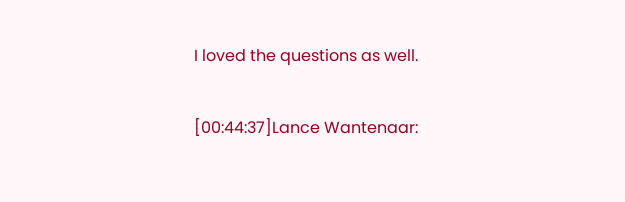I loved the questions as well.

[00:44:37]Lance Wantenaar: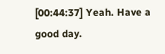[00:44:37] Yeah. Have a good day.